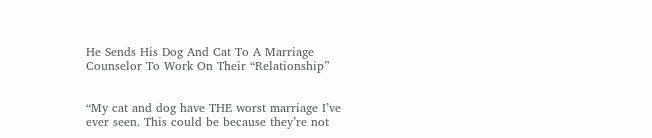He Sends His Dog And Cat To A Marriage Counselor To Work On Their “Relationship”


“My cat and dog have THE worst marriage I’ve ever seen. This could be because they’re not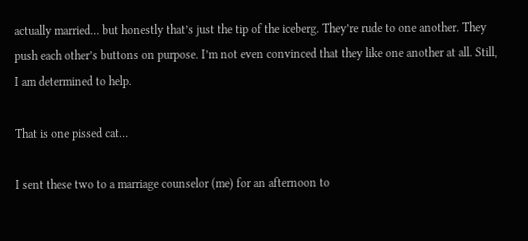actually married… but honestly that’s just the tip of the iceberg. They’re rude to one another. They push each other’s buttons on purpose. I’m not even convinced that they like one another at all. Still, I am determined to help.

That is one pissed cat…

I sent these two to a marriage counselor (me) for an afternoon to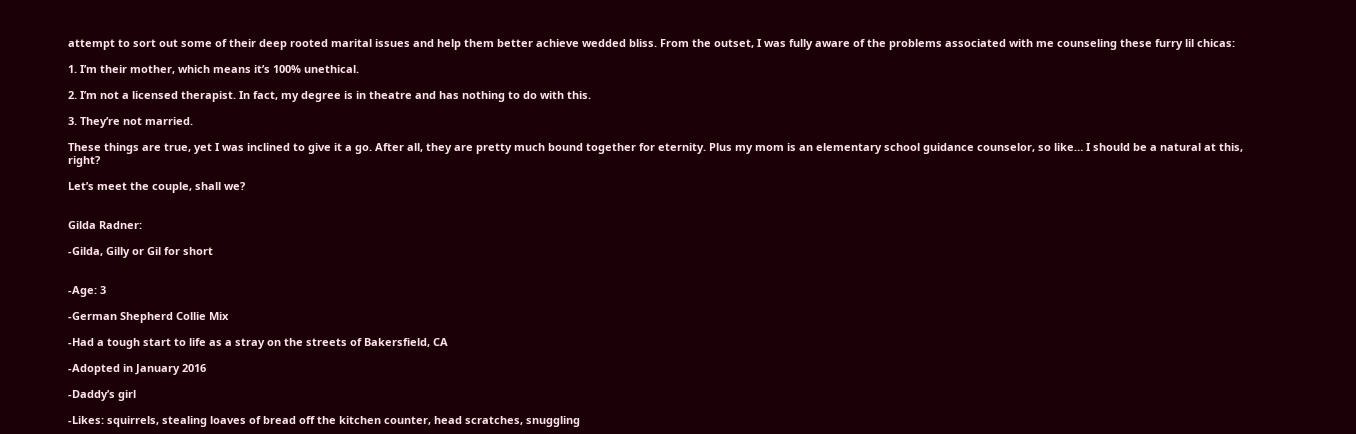attempt to sort out some of their deep rooted marital issues and help them better achieve wedded bliss. From the outset, I was fully aware of the problems associated with me counseling these furry lil chicas:

1. I’m their mother, which means it’s 100% unethical.

2. I’m not a licensed therapist. In fact, my degree is in theatre and has nothing to do with this.

3. They’re not married.

These things are true, yet I was inclined to give it a go. After all, they are pretty much bound together for eternity. Plus my mom is an elementary school guidance counselor, so like… I should be a natural at this, right?

Let’s meet the couple, shall we?


Gilda Radner:

-Gilda, Gilly or Gil for short


-Age: 3

-German Shepherd Collie Mix

-Had a tough start to life as a stray on the streets of Bakersfield, CA

-Adopted in January 2016

-Daddy’s girl

-Likes: squirrels, stealing loaves of bread off the kitchen counter, head scratches, snuggling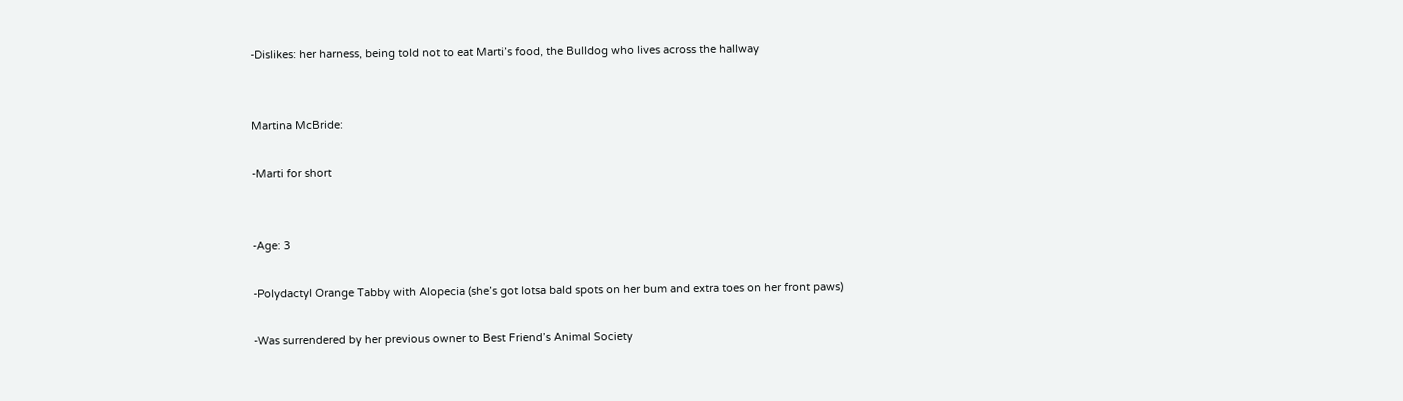-Dislikes: her harness, being told not to eat Marti’s food, the Bulldog who lives across the hallway


Martina McBride:

-Marti for short


-Age: 3

-Polydactyl Orange Tabby with Alopecia (she’s got lotsa bald spots on her bum and extra toes on her front paws)

-Was surrendered by her previous owner to Best Friend’s Animal Society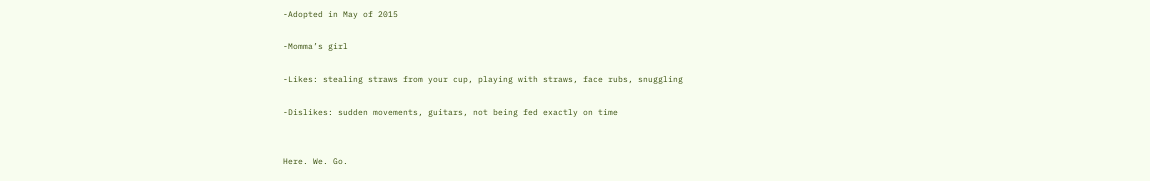-Adopted in May of 2015

-Momma’s girl

-Likes: stealing straws from your cup, playing with straws, face rubs, snuggling

-Dislikes: sudden movements, guitars, not being fed exactly on time


Here. We. Go.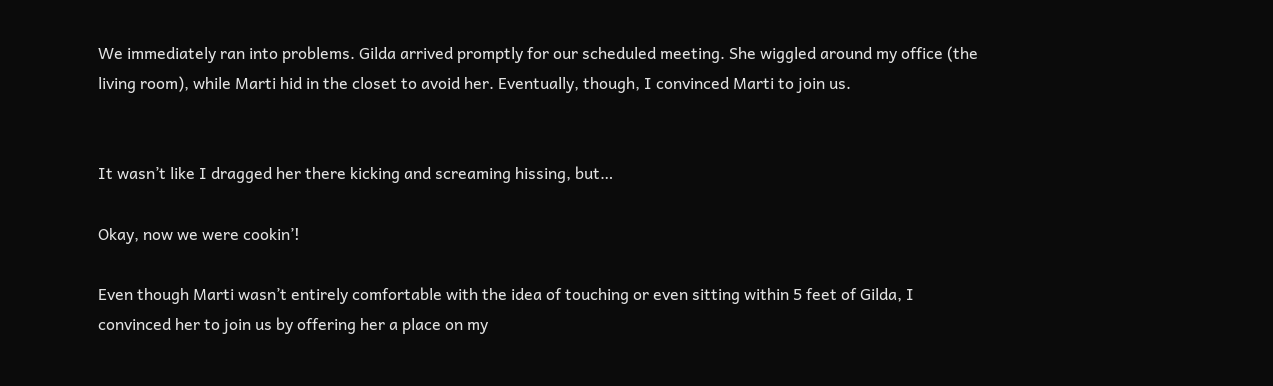We immediately ran into problems. Gilda arrived promptly for our scheduled meeting. She wiggled around my office (the living room), while Marti hid in the closet to avoid her. Eventually, though, I convinced Marti to join us.


It wasn’t like I dragged her there kicking and screaming hissing, but…

Okay, now we were cookin’!

Even though Marti wasn’t entirely comfortable with the idea of touching or even sitting within 5 feet of Gilda, I convinced her to join us by offering her a place on my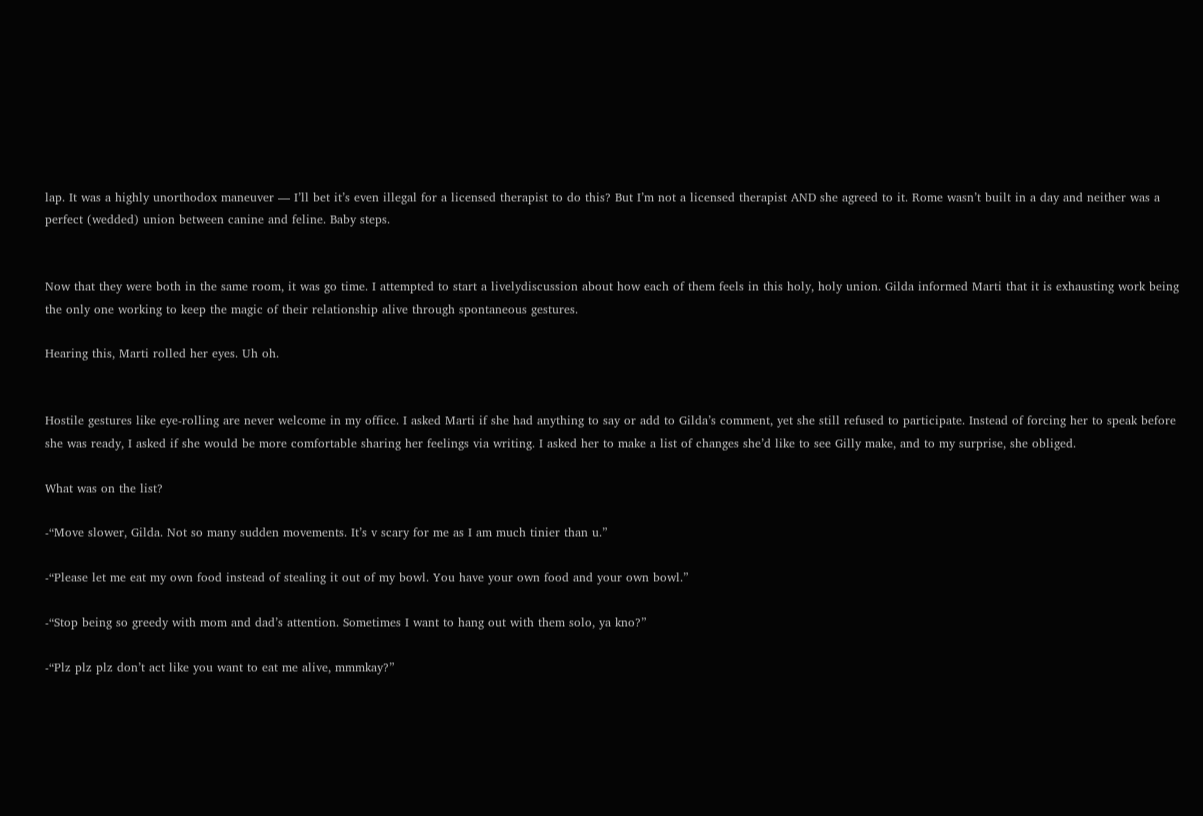lap. It was a highly unorthodox maneuver — I’ll bet it’s even illegal for a licensed therapist to do this? But I’m not a licensed therapist AND she agreed to it. Rome wasn’t built in a day and neither was a perfect (wedded) union between canine and feline. Baby steps.


Now that they were both in the same room, it was go time. I attempted to start a livelydiscussion about how each of them feels in this holy, holy union. Gilda informed Marti that it is exhausting work being the only one working to keep the magic of their relationship alive through spontaneous gestures.

Hearing this, Marti rolled her eyes. Uh oh.


Hostile gestures like eye-rolling are never welcome in my office. I asked Marti if she had anything to say or add to Gilda’s comment, yet she still refused to participate. Instead of forcing her to speak before she was ready, I asked if she would be more comfortable sharing her feelings via writing. I asked her to make a list of changes she’d like to see Gilly make, and to my surprise, she obliged.

What was on the list?

-“Move slower, Gilda. Not so many sudden movements. It’s v scary for me as I am much tinier than u.”

-“Please let me eat my own food instead of stealing it out of my bowl. You have your own food and your own bowl.”

-“Stop being so greedy with mom and dad’s attention. Sometimes I want to hang out with them solo, ya kno?”

-“Plz plz plz don’t act like you want to eat me alive, mmmkay?”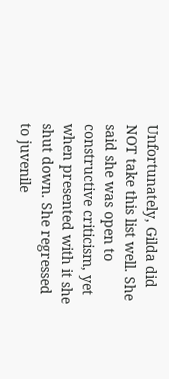Unfortunately, Gilda did NOT take this list well. She said she was open to constructive criticism, yet when presented with it she shut down. She regressed to juvenile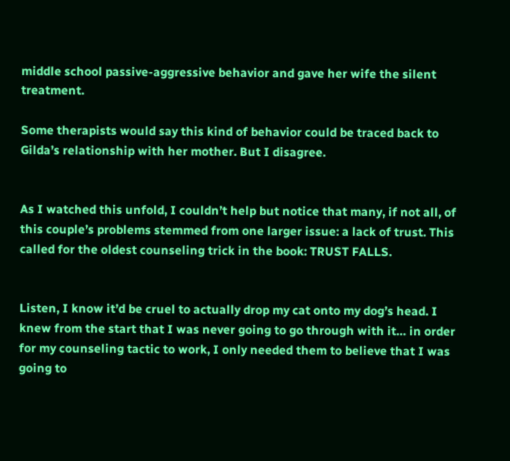middle school passive-aggressive behavior and gave her wife the silent treatment.

Some therapists would say this kind of behavior could be traced back to Gilda’s relationship with her mother. But I disagree.


As I watched this unfold, I couldn’t help but notice that many, if not all, of this couple’s problems stemmed from one larger issue: a lack of trust. This called for the oldest counseling trick in the book: TRUST FALLS.


Listen, I know it’d be cruel to actually drop my cat onto my dog’s head. I knew from the start that I was never going to go through with it… in order for my counseling tactic to work, I only needed them to believe that I was going to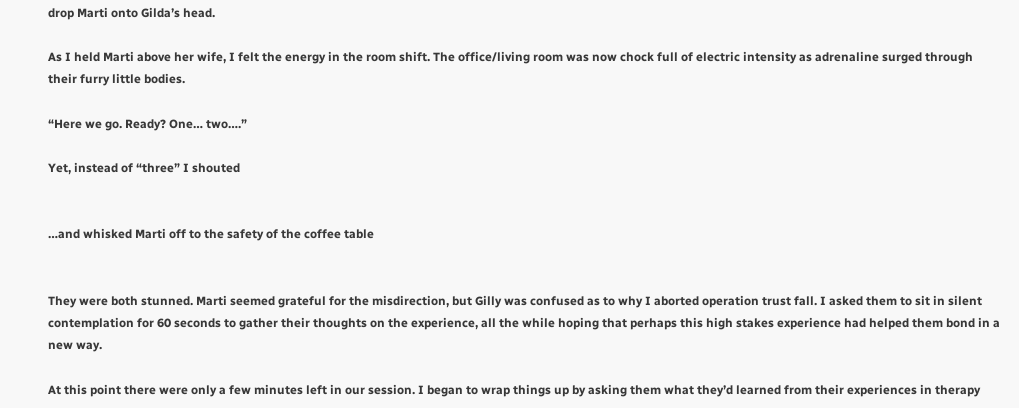drop Marti onto Gilda’s head.

As I held Marti above her wife, I felt the energy in the room shift. The office/living room was now chock full of electric intensity as adrenaline surged through their furry little bodies.

“Here we go. Ready? One… two….”

Yet, instead of “three” I shouted


…and whisked Marti off to the safety of the coffee table


They were both stunned. Marti seemed grateful for the misdirection, but Gilly was confused as to why I aborted operation trust fall. I asked them to sit in silent contemplation for 60 seconds to gather their thoughts on the experience, all the while hoping that perhaps this high stakes experience had helped them bond in a new way.

At this point there were only a few minutes left in our session. I began to wrap things up by asking them what they’d learned from their experiences in therapy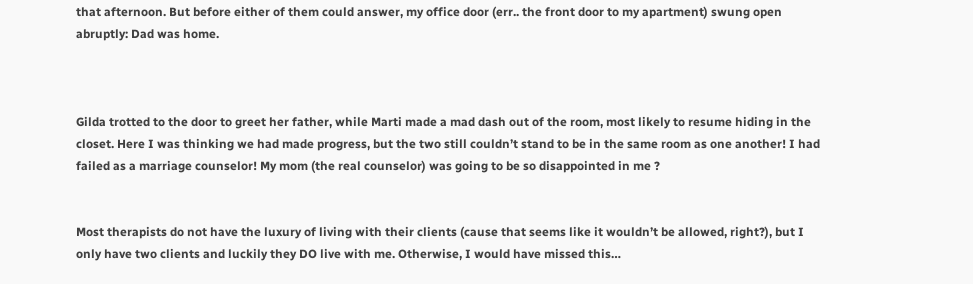that afternoon. But before either of them could answer, my office door (err.. the front door to my apartment) swung open abruptly: Dad was home.



Gilda trotted to the door to greet her father, while Marti made a mad dash out of the room, most likely to resume hiding in the closet. Here I was thinking we had made progress, but the two still couldn’t stand to be in the same room as one another! I had failed as a marriage counselor! My mom (the real counselor) was going to be so disappointed in me ?


Most therapists do not have the luxury of living with their clients (cause that seems like it wouldn’t be allowed, right?), but I only have two clients and luckily they DO live with me. Otherwise, I would have missed this…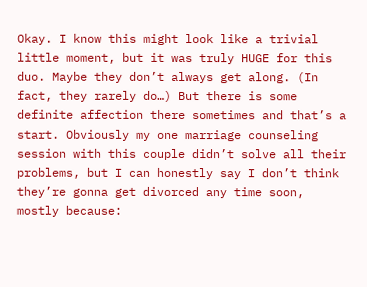Okay. I know this might look like a trivial little moment, but it was truly HUGE for this duo. Maybe they don’t always get along. (In fact, they rarely do…) But there is some definite affection there sometimes and that’s a start. Obviously my one marriage counseling session with this couple didn’t solve all their problems, but I can honestly say I don’t think they’re gonna get divorced any time soon, mostly because: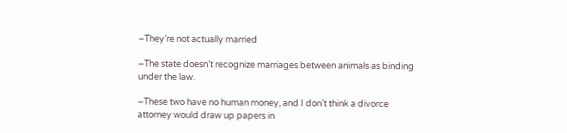–They’re not actually married

–The state doesn’t recognize marriages between animals as binding under the law.

–These two have no human money, and I don’t think a divorce attorney would draw up papers in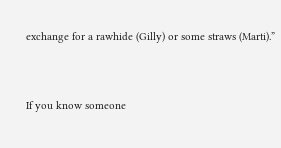exchange for a rawhide (Gilly) or some straws (Marti).”



If you know someone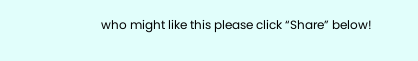who might like this please click “Share” below!